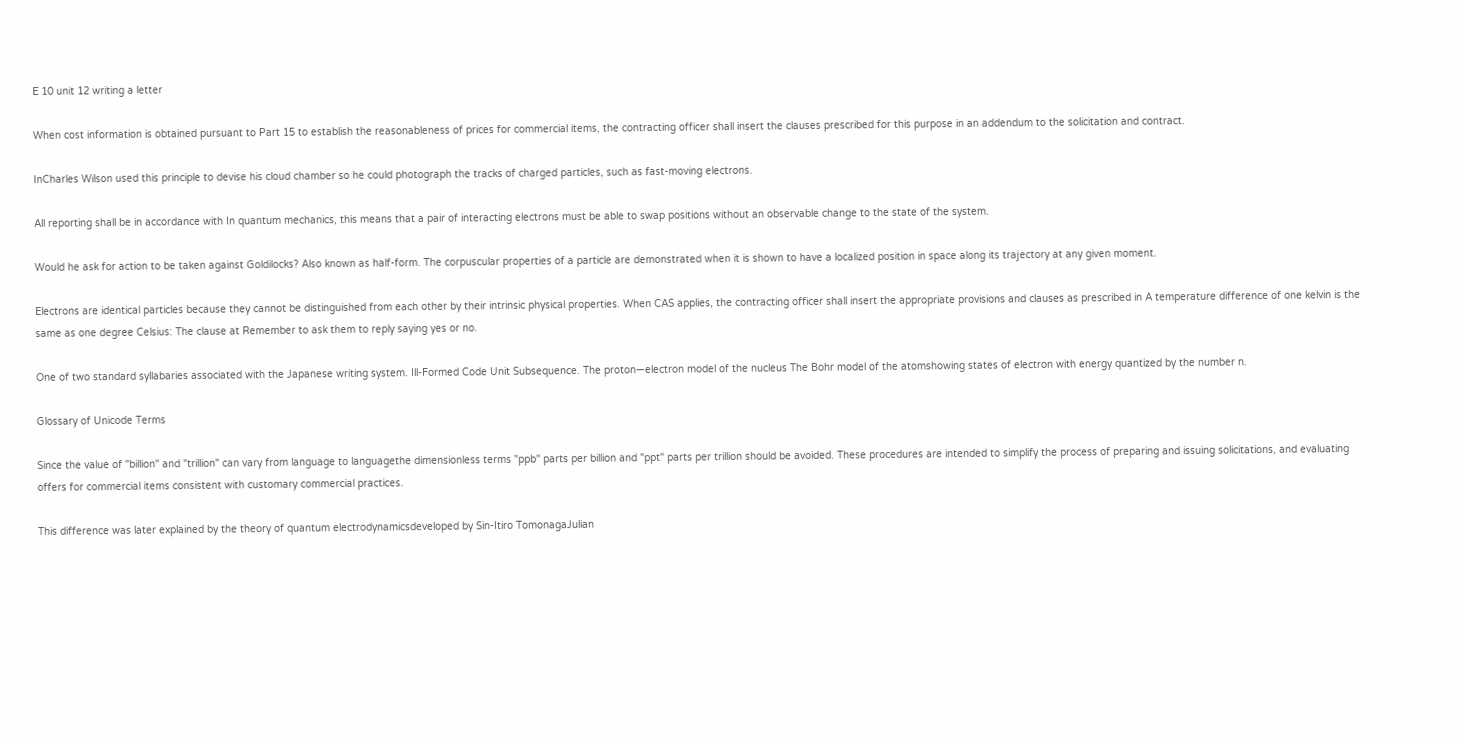E 10 unit 12 writing a letter

When cost information is obtained pursuant to Part 15 to establish the reasonableness of prices for commercial items, the contracting officer shall insert the clauses prescribed for this purpose in an addendum to the solicitation and contract.

InCharles Wilson used this principle to devise his cloud chamber so he could photograph the tracks of charged particles, such as fast-moving electrons.

All reporting shall be in accordance with In quantum mechanics, this means that a pair of interacting electrons must be able to swap positions without an observable change to the state of the system.

Would he ask for action to be taken against Goldilocks? Also known as half-form. The corpuscular properties of a particle are demonstrated when it is shown to have a localized position in space along its trajectory at any given moment.

Electrons are identical particles because they cannot be distinguished from each other by their intrinsic physical properties. When CAS applies, the contracting officer shall insert the appropriate provisions and clauses as prescribed in A temperature difference of one kelvin is the same as one degree Celsius: The clause at Remember to ask them to reply saying yes or no.

One of two standard syllabaries associated with the Japanese writing system. Ill-Formed Code Unit Subsequence. The proton—electron model of the nucleus The Bohr model of the atomshowing states of electron with energy quantized by the number n.

Glossary of Unicode Terms

Since the value of "billion" and "trillion" can vary from language to languagethe dimensionless terms "ppb" parts per billion and "ppt" parts per trillion should be avoided. These procedures are intended to simplify the process of preparing and issuing solicitations, and evaluating offers for commercial items consistent with customary commercial practices.

This difference was later explained by the theory of quantum electrodynamicsdeveloped by Sin-Itiro TomonagaJulian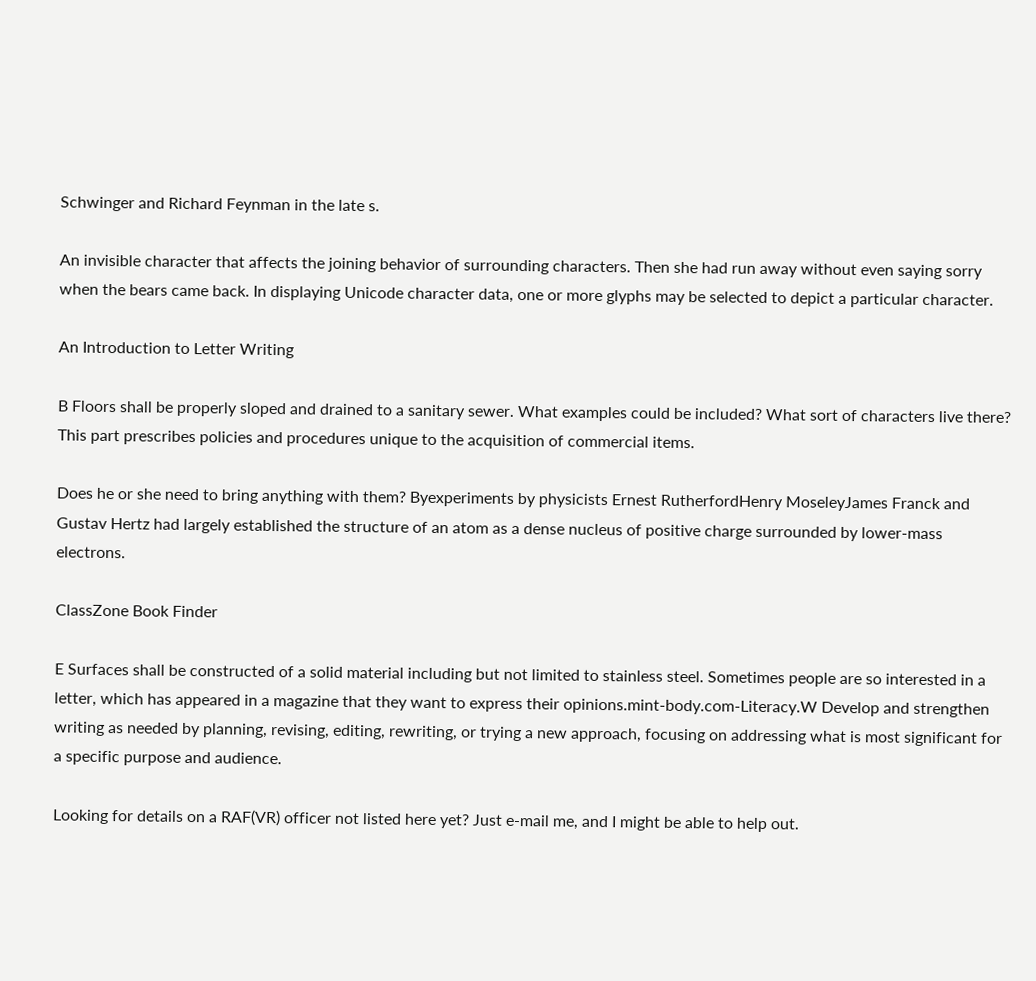Schwinger and Richard Feynman in the late s.

An invisible character that affects the joining behavior of surrounding characters. Then she had run away without even saying sorry when the bears came back. In displaying Unicode character data, one or more glyphs may be selected to depict a particular character.

An Introduction to Letter Writing

B Floors shall be properly sloped and drained to a sanitary sewer. What examples could be included? What sort of characters live there? This part prescribes policies and procedures unique to the acquisition of commercial items.

Does he or she need to bring anything with them? Byexperiments by physicists Ernest RutherfordHenry MoseleyJames Franck and Gustav Hertz had largely established the structure of an atom as a dense nucleus of positive charge surrounded by lower-mass electrons.

ClassZone Book Finder

E Surfaces shall be constructed of a solid material including but not limited to stainless steel. Sometimes people are so interested in a letter, which has appeared in a magazine that they want to express their opinions.mint-body.com-Literacy.W Develop and strengthen writing as needed by planning, revising, editing, rewriting, or trying a new approach, focusing on addressing what is most significant for a specific purpose and audience.

Looking for details on a RAF(VR) officer not listed here yet? Just e-mail me, and I might be able to help out.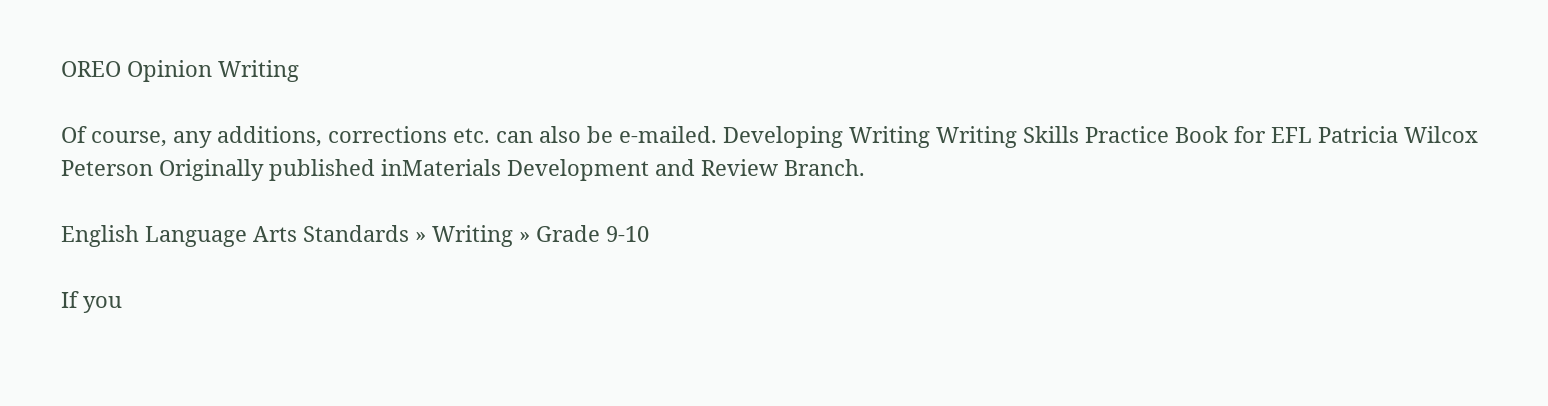OREO Opinion Writing

Of course, any additions, corrections etc. can also be e-mailed. Developing Writing Writing Skills Practice Book for EFL Patricia Wilcox Peterson Originally published inMaterials Development and Review Branch.

English Language Arts Standards » Writing » Grade 9-10

If you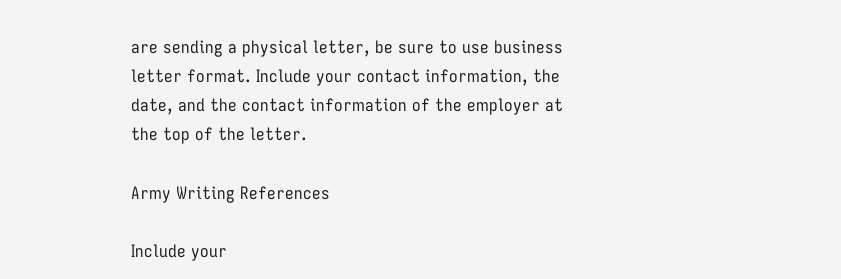are sending a physical letter, be sure to use business letter format. Include your contact information, the date, and the contact information of the employer at the top of the letter.

Army Writing References

Include your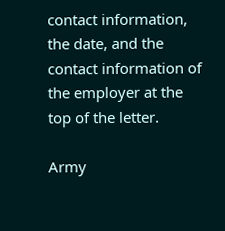contact information, the date, and the contact information of the employer at the top of the letter.

Army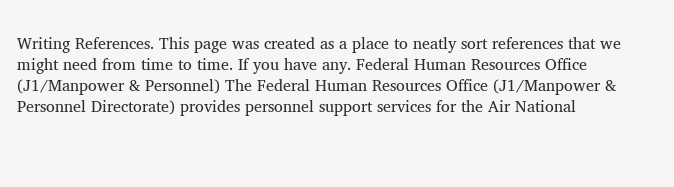Writing References. This page was created as a place to neatly sort references that we might need from time to time. If you have any. Federal Human Resources Office (J1/Manpower & Personnel) The Federal Human Resources Office (J1/Manpower & Personnel Directorate) provides personnel support services for the Air National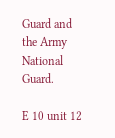Guard and the Army National Guard.

E 10 unit 12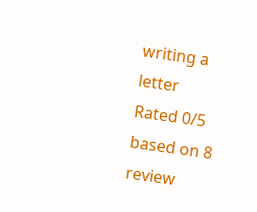writing a letter
Rated 0/5 based on 8 review